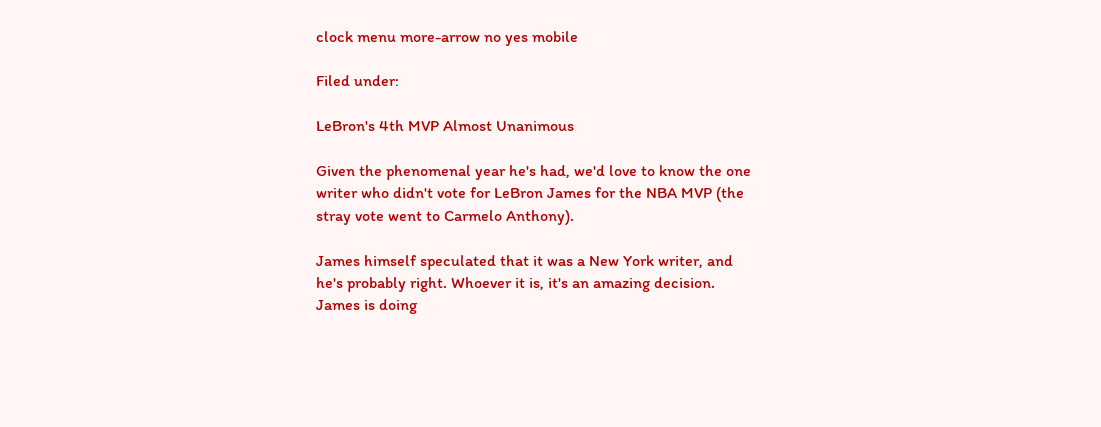clock menu more-arrow no yes mobile

Filed under:

LeBron's 4th MVP Almost Unanimous

Given the phenomenal year he's had, we'd love to know the one writer who didn't vote for LeBron James for the NBA MVP (the stray vote went to Carmelo Anthony).

James himself speculated that it was a New York writer, and he's probably right. Whoever it is, it's an amazing decision. James is doing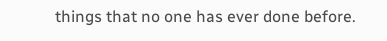things that no one has ever done before.